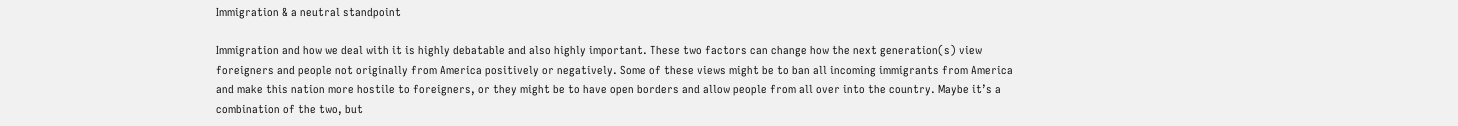Immigration & a neutral standpoint

Immigration and how we deal with it is highly debatable and also highly important. These two factors can change how the next generation(s) view foreigners and people not originally from America positively or negatively. Some of these views might be to ban all incoming immigrants from America and make this nation more hostile to foreigners, or they might be to have open borders and allow people from all over into the country. Maybe it’s a combination of the two, but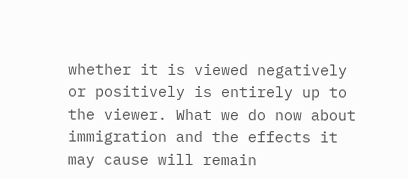whether it is viewed negatively or positively is entirely up to the viewer. What we do now about immigration and the effects it may cause will remain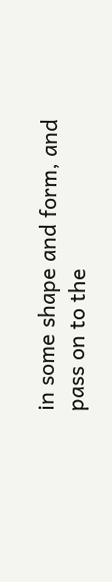in some shape and form, and pass on to the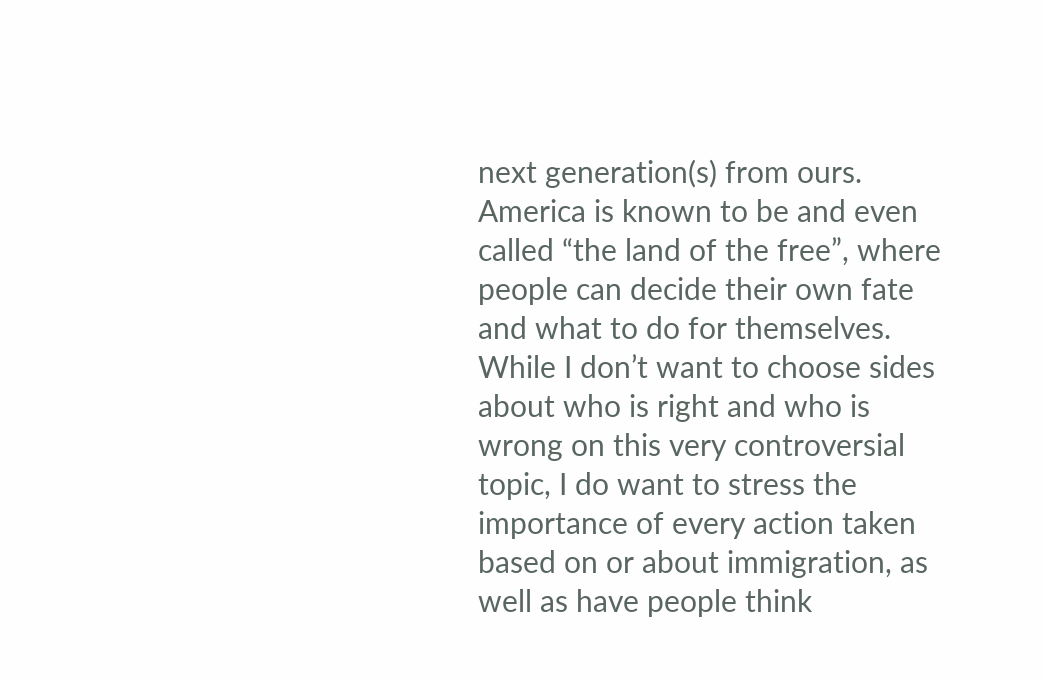next generation(s) from ours. America is known to be and even called “the land of the free”, where people can decide their own fate and what to do for themselves. While I don’t want to choose sides about who is right and who is wrong on this very controversial topic, I do want to stress the importance of every action taken based on or about immigration, as well as have people think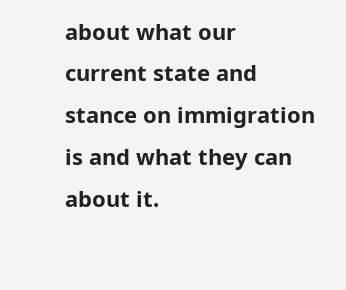about what our current state and stance on immigration is and what they can about it.